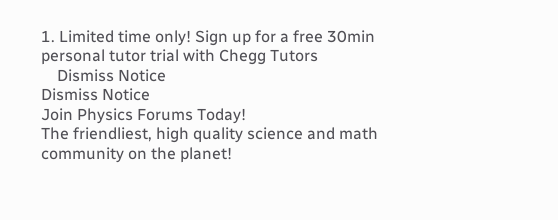1. Limited time only! Sign up for a free 30min personal tutor trial with Chegg Tutors
    Dismiss Notice
Dismiss Notice
Join Physics Forums Today!
The friendliest, high quality science and math community on the planet!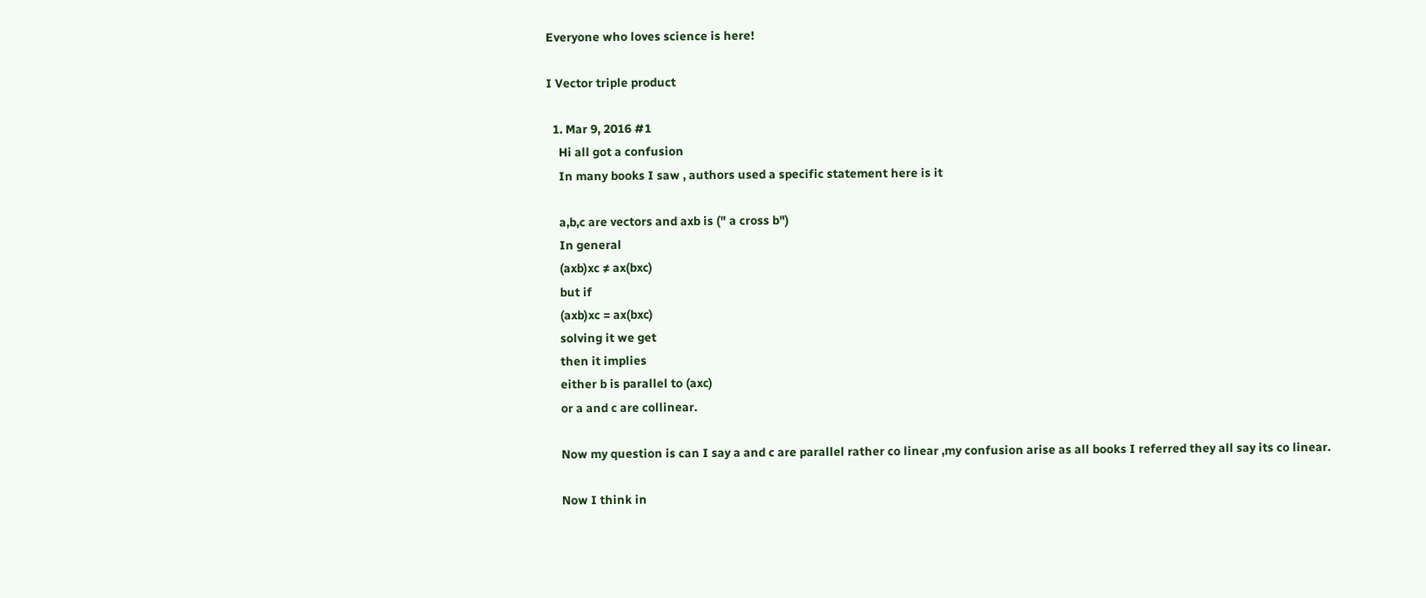Everyone who loves science is here!

I Vector triple product

  1. Mar 9, 2016 #1
    Hi all got a confusion
    In many books I saw , authors used a specific statement here is it

    a,b,c are vectors and axb is (" a cross b")
    In general
    (axb)xc ≠ ax(bxc)
    but if
    (axb)xc = ax(bxc)
    solving it we get
    then it implies
    either b is parallel to (axc)
    or a and c are collinear.

    Now my question is can I say a and c are parallel rather co linear ,my confusion arise as all books I referred they all say its co linear.

    Now I think in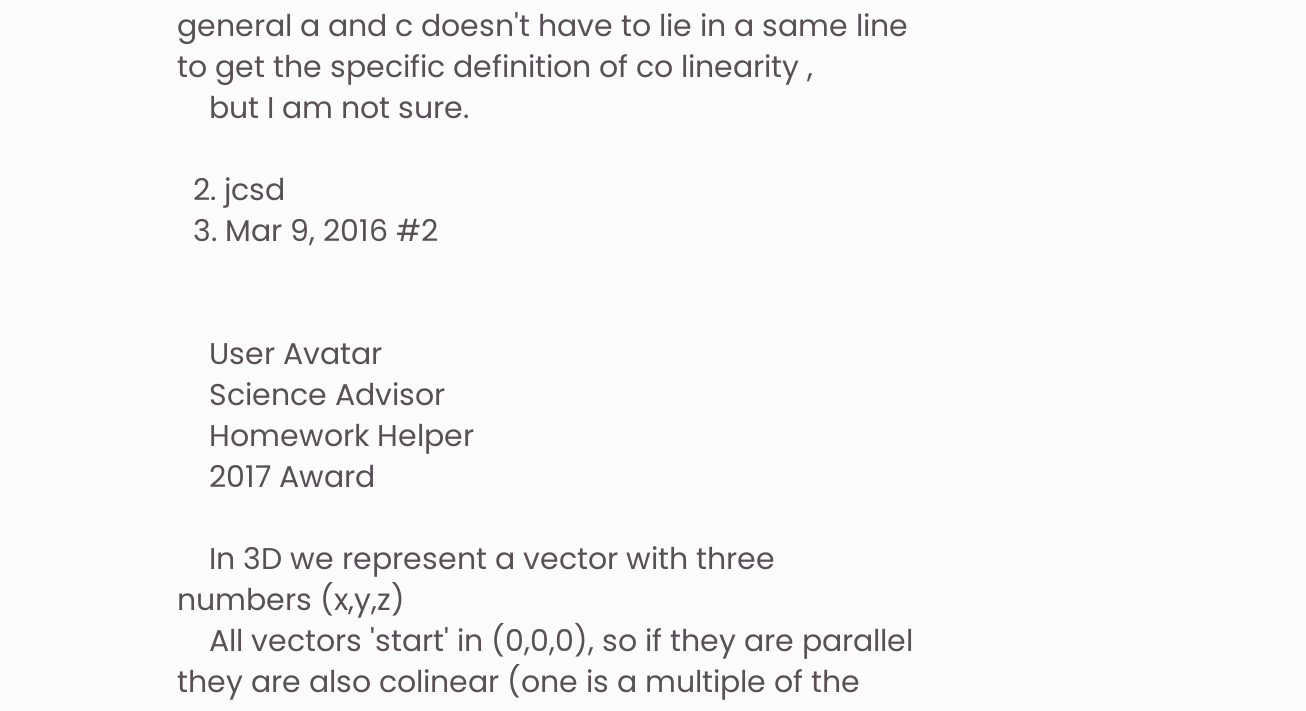general a and c doesn't have to lie in a same line to get the specific definition of co linearity ,
    but I am not sure.

  2. jcsd
  3. Mar 9, 2016 #2


    User Avatar
    Science Advisor
    Homework Helper
    2017 Award

    In 3D we represent a vector with three numbers (x,y,z)
    All vectors 'start' in (0,0,0), so if they are parallel they are also colinear (one is a multiple of the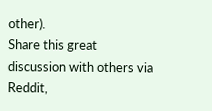other).
Share this great discussion with others via Reddit,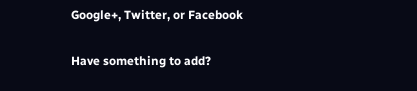Google+, Twitter, or Facebook

Have something to add?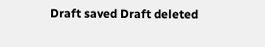Draft saved Draft deleted